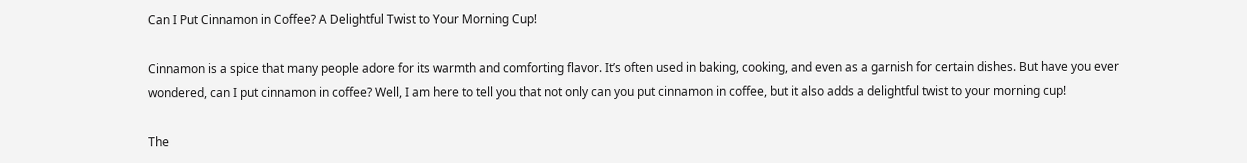Can I Put Cinnamon in Coffee? A Delightful Twist to Your Morning Cup!

Cinnamon is a spice that many people adore for its warmth and comforting flavor. It’s often used in baking, cooking, and even as a garnish for certain dishes. But have you ever wondered, can I put cinnamon in coffee? Well, I am here to tell you that not only can you put cinnamon in coffee, but it also adds a delightful twist to your morning cup!

The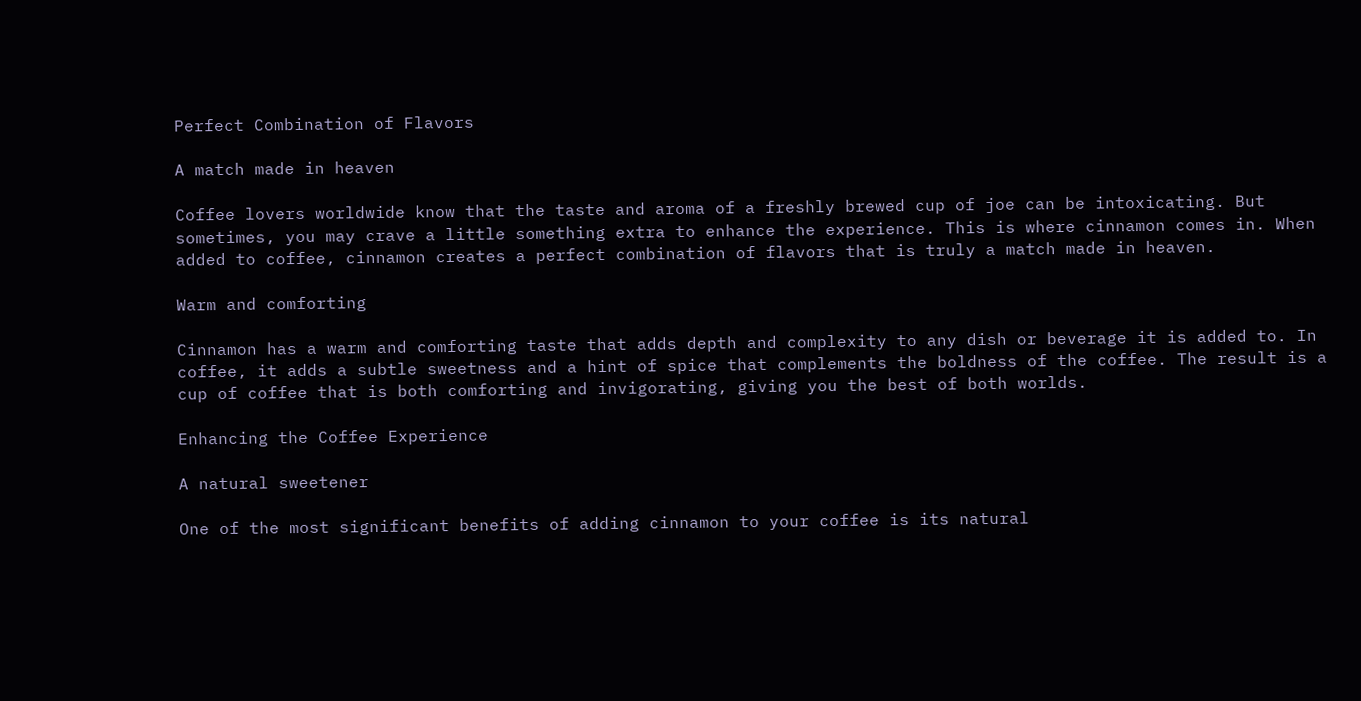Perfect Combination of Flavors

A match made in heaven

Coffee lovers worldwide know that the taste and aroma of a freshly brewed cup of joe can be intoxicating. But sometimes, you may crave a little something extra to enhance the experience. This is where cinnamon comes in. When added to coffee, cinnamon creates a perfect combination of flavors that is truly a match made in heaven.

Warm and comforting

Cinnamon has a warm and comforting taste that adds depth and complexity to any dish or beverage it is added to. In coffee, it adds a subtle sweetness and a hint of spice that complements the boldness of the coffee. The result is a cup of coffee that is both comforting and invigorating, giving you the best of both worlds.

Enhancing the Coffee Experience

A natural sweetener

One of the most significant benefits of adding cinnamon to your coffee is its natural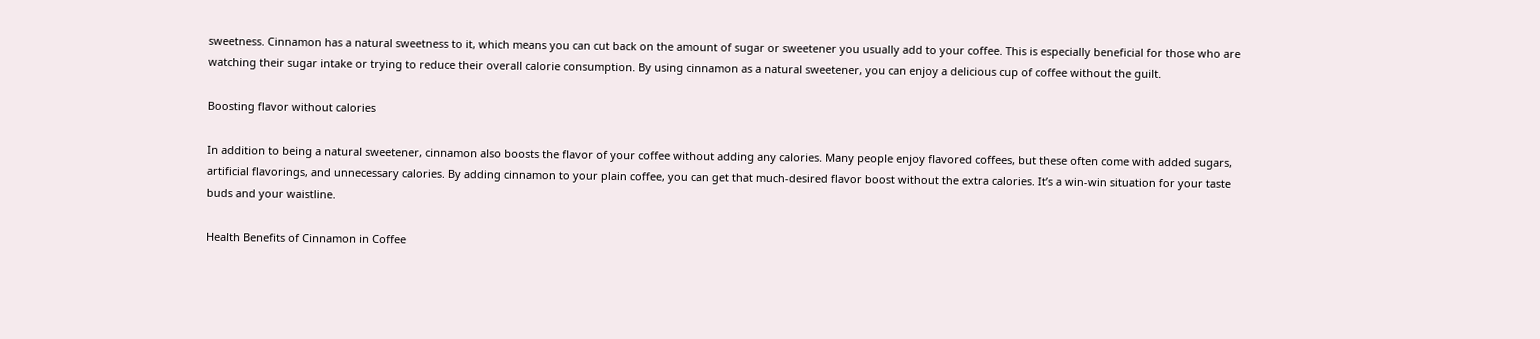sweetness. Cinnamon has a natural sweetness to it, which means you can cut back on the amount of sugar or sweetener you usually add to your coffee. This is especially beneficial for those who are watching their sugar intake or trying to reduce their overall calorie consumption. By using cinnamon as a natural sweetener, you can enjoy a delicious cup of coffee without the guilt.

Boosting flavor without calories

In addition to being a natural sweetener, cinnamon also boosts the flavor of your coffee without adding any calories. Many people enjoy flavored coffees, but these often come with added sugars, artificial flavorings, and unnecessary calories. By adding cinnamon to your plain coffee, you can get that much-desired flavor boost without the extra calories. It’s a win-win situation for your taste buds and your waistline.

Health Benefits of Cinnamon in Coffee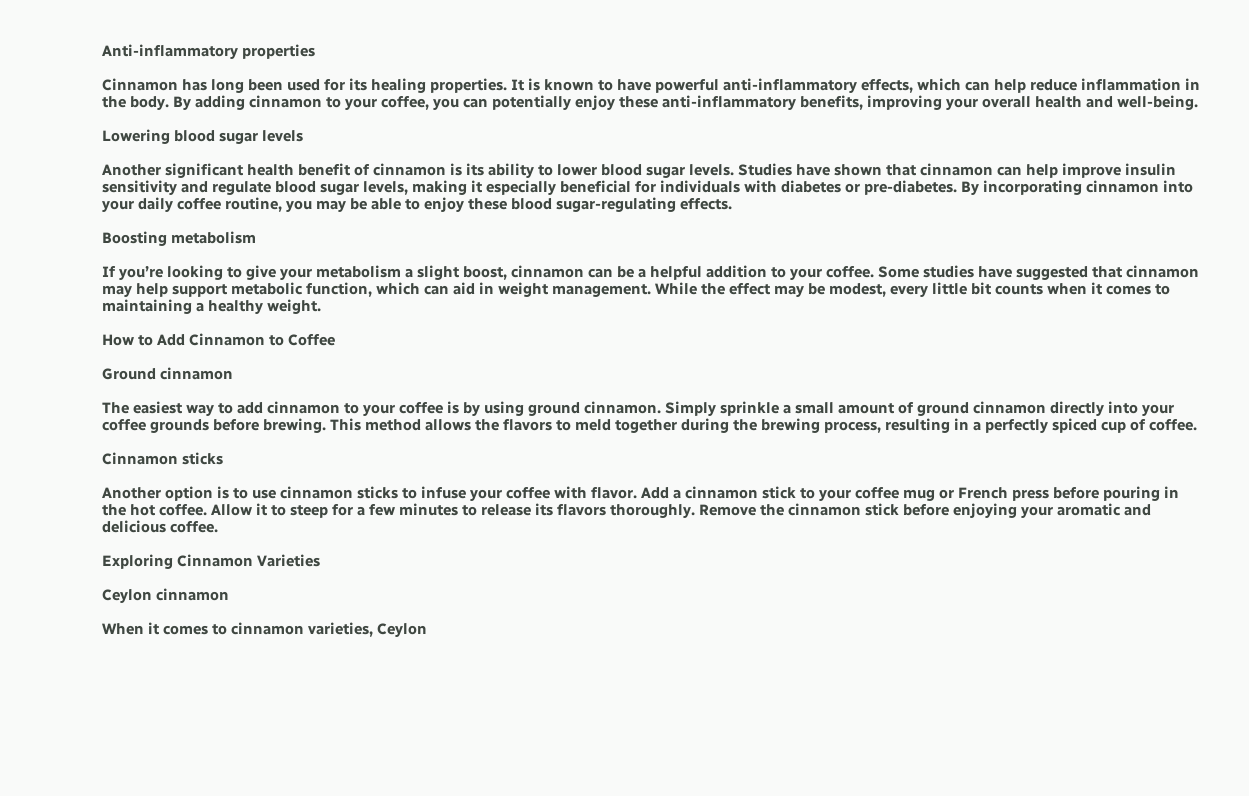Anti-inflammatory properties

Cinnamon has long been used for its healing properties. It is known to have powerful anti-inflammatory effects, which can help reduce inflammation in the body. By adding cinnamon to your coffee, you can potentially enjoy these anti-inflammatory benefits, improving your overall health and well-being.

Lowering blood sugar levels

Another significant health benefit of cinnamon is its ability to lower blood sugar levels. Studies have shown that cinnamon can help improve insulin sensitivity and regulate blood sugar levels, making it especially beneficial for individuals with diabetes or pre-diabetes. By incorporating cinnamon into your daily coffee routine, you may be able to enjoy these blood sugar-regulating effects.

Boosting metabolism

If you’re looking to give your metabolism a slight boost, cinnamon can be a helpful addition to your coffee. Some studies have suggested that cinnamon may help support metabolic function, which can aid in weight management. While the effect may be modest, every little bit counts when it comes to maintaining a healthy weight.

How to Add Cinnamon to Coffee

Ground cinnamon

The easiest way to add cinnamon to your coffee is by using ground cinnamon. Simply sprinkle a small amount of ground cinnamon directly into your coffee grounds before brewing. This method allows the flavors to meld together during the brewing process, resulting in a perfectly spiced cup of coffee.

Cinnamon sticks

Another option is to use cinnamon sticks to infuse your coffee with flavor. Add a cinnamon stick to your coffee mug or French press before pouring in the hot coffee. Allow it to steep for a few minutes to release its flavors thoroughly. Remove the cinnamon stick before enjoying your aromatic and delicious coffee.

Exploring Cinnamon Varieties

Ceylon cinnamon

When it comes to cinnamon varieties, Ceylon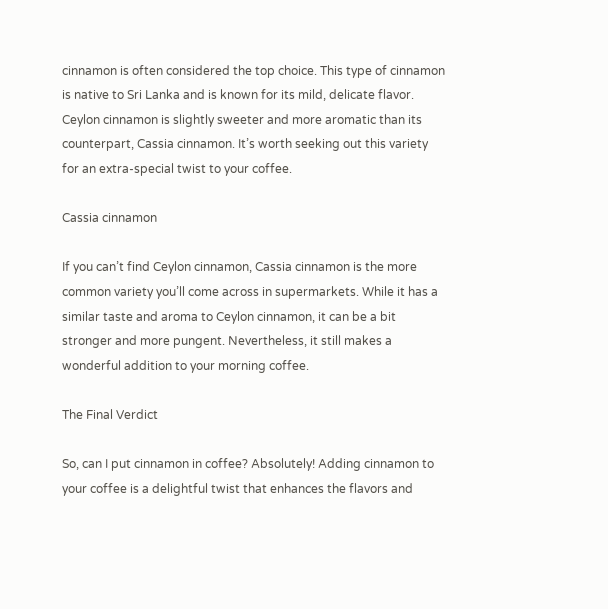cinnamon is often considered the top choice. This type of cinnamon is native to Sri Lanka and is known for its mild, delicate flavor. Ceylon cinnamon is slightly sweeter and more aromatic than its counterpart, Cassia cinnamon. It’s worth seeking out this variety for an extra-special twist to your coffee.

Cassia cinnamon

If you can’t find Ceylon cinnamon, Cassia cinnamon is the more common variety you’ll come across in supermarkets. While it has a similar taste and aroma to Ceylon cinnamon, it can be a bit stronger and more pungent. Nevertheless, it still makes a wonderful addition to your morning coffee.

The Final Verdict

So, can I put cinnamon in coffee? Absolutely! Adding cinnamon to your coffee is a delightful twist that enhances the flavors and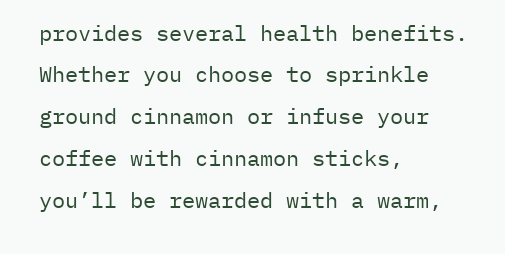provides several health benefits. Whether you choose to sprinkle ground cinnamon or infuse your coffee with cinnamon sticks, you’ll be rewarded with a warm,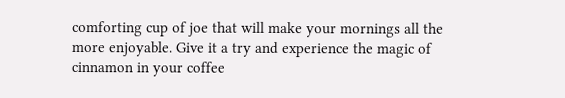comforting cup of joe that will make your mornings all the more enjoyable. Give it a try and experience the magic of cinnamon in your coffee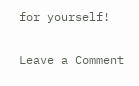for yourself!

Leave a Comment